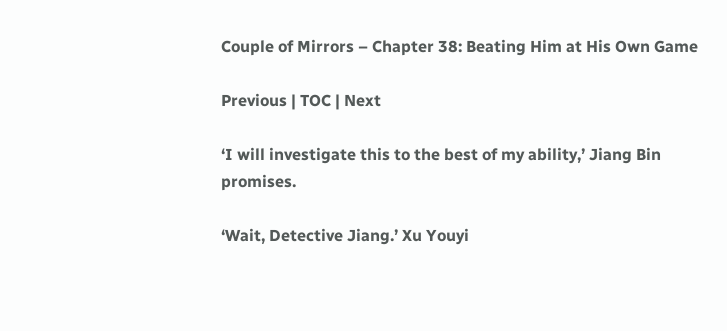Couple of Mirrors – Chapter 38: Beating Him at His Own Game

Previous | TOC | Next

‘I will investigate this to the best of my ability,’ Jiang Bin promises.

‘Wait, Detective Jiang.’ Xu Youyi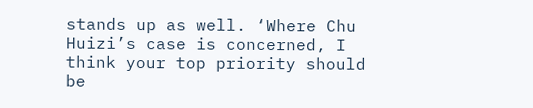stands up as well. ‘Where Chu Huizi’s case is concerned, I think your top priority should be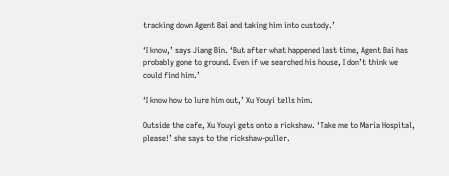tracking down Agent Bai and taking him into custody.’

‘I know,’ says Jiang Bin. ‘But after what happened last time, Agent Bai has probably gone to ground. Even if we searched his house, I don’t think we could find him.’

‘I know how to lure him out,’ Xu Youyi tells him.

Outside the cafe, Xu Youyi gets onto a rickshaw. ‘Take me to Maria Hospital, please!’ she says to the rickshaw-puller.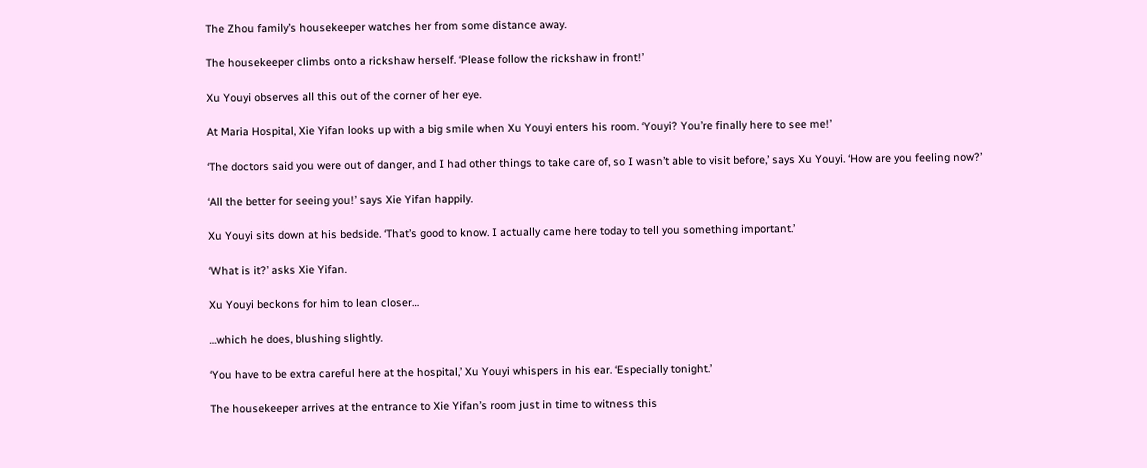The Zhou family’s housekeeper watches her from some distance away.

The housekeeper climbs onto a rickshaw herself. ‘Please follow the rickshaw in front!’

Xu Youyi observes all this out of the corner of her eye.

At Maria Hospital, Xie Yifan looks up with a big smile when Xu Youyi enters his room. ‘Youyi? You’re finally here to see me!’

‘The doctors said you were out of danger, and I had other things to take care of, so I wasn’t able to visit before,’ says Xu Youyi. ‘How are you feeling now?’

‘All the better for seeing you!’ says Xie Yifan happily.

Xu Youyi sits down at his bedside. ‘That’s good to know. I actually came here today to tell you something important.’

‘What is it?’ asks Xie Yifan.

Xu Youyi beckons for him to lean closer…

…which he does, blushing slightly.

‘You have to be extra careful here at the hospital,’ Xu Youyi whispers in his ear. ‘Especially tonight.’

The housekeeper arrives at the entrance to Xie Yifan’s room just in time to witness this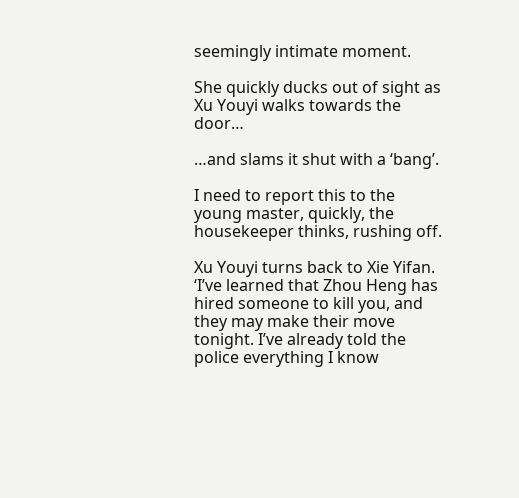seemingly intimate moment.

She quickly ducks out of sight as Xu Youyi walks towards the door…

…and slams it shut with a ‘bang’.

I need to report this to the young master, quickly, the housekeeper thinks, rushing off.

Xu Youyi turns back to Xie Yifan. ‘I’ve learned that Zhou Heng has hired someone to kill you, and they may make their move tonight. I’ve already told the police everything I know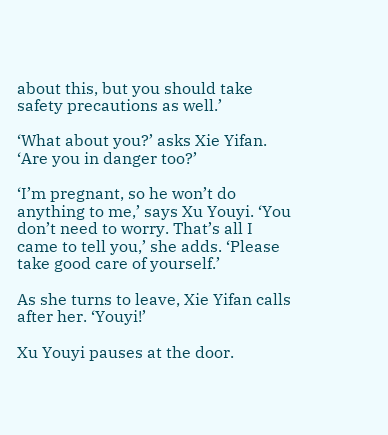about this, but you should take safety precautions as well.’

‘What about you?’ asks Xie Yifan. ‘Are you in danger too?’

‘I’m pregnant, so he won’t do anything to me,’ says Xu Youyi. ‘You don’t need to worry. That’s all I came to tell you,’ she adds. ‘Please take good care of yourself.’

As she turns to leave, Xie Yifan calls after her. ‘Youyi!’

Xu Youyi pauses at the door.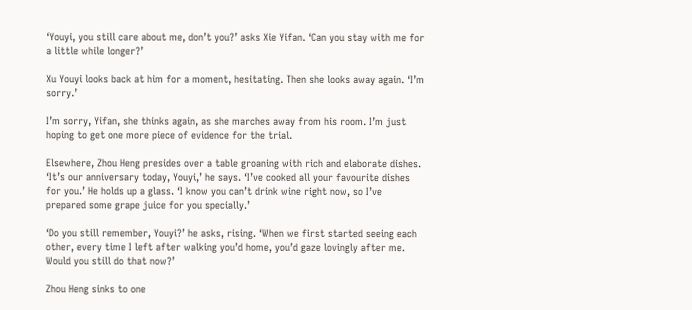‘Youyi, you still care about me, don’t you?’ asks Xie Yifan. ‘Can you stay with me for a little while longer?’

Xu Youyi looks back at him for a moment, hesitating. Then she looks away again. ‘I’m sorry.’

I’m sorry, Yifan, she thinks again, as she marches away from his room. I’m just hoping to get one more piece of evidence for the trial.

Elsewhere, Zhou Heng presides over a table groaning with rich and elaborate dishes. ‘It’s our anniversary today, Youyi,’ he says. ‘I’ve cooked all your favourite dishes for you.’ He holds up a glass. ‘I know you can’t drink wine right now, so I’ve prepared some grape juice for you specially.’

‘Do you still remember, Youyi?’ he asks, rising. ‘When we first started seeing each other, every time I left after walking you’d home, you’d gaze lovingly after me. Would you still do that now?’

Zhou Heng sinks to one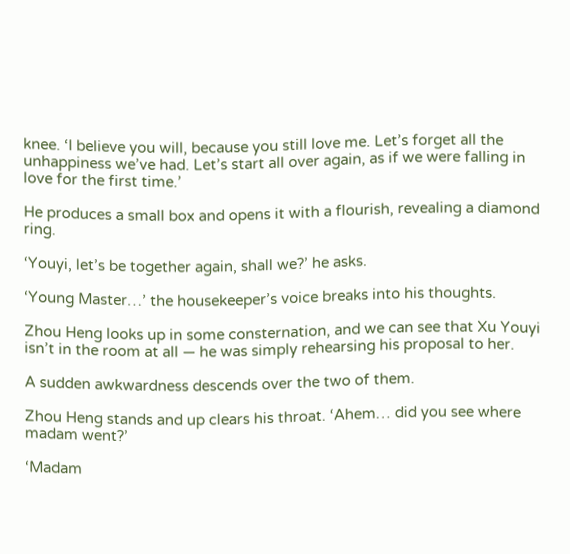knee. ‘I believe you will, because you still love me. Let’s forget all the unhappiness we’ve had. Let’s start all over again, as if we were falling in love for the first time.’

He produces a small box and opens it with a flourish, revealing a diamond ring.

‘Youyi, let’s be together again, shall we?’ he asks.

‘Young Master…’ the housekeeper’s voice breaks into his thoughts.

Zhou Heng looks up in some consternation, and we can see that Xu Youyi isn’t in the room at all — he was simply rehearsing his proposal to her.

A sudden awkwardness descends over the two of them.

Zhou Heng stands and up clears his throat. ‘Ahem… did you see where madam went?’

‘Madam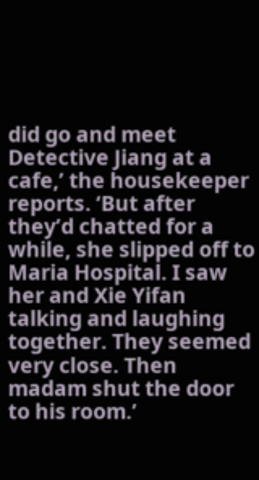did go and meet Detective Jiang at a cafe,’ the housekeeper reports. ‘But after they’d chatted for a while, she slipped off to Maria Hospital. I saw her and Xie Yifan talking and laughing together. They seemed very close. Then madam shut the door to his room.’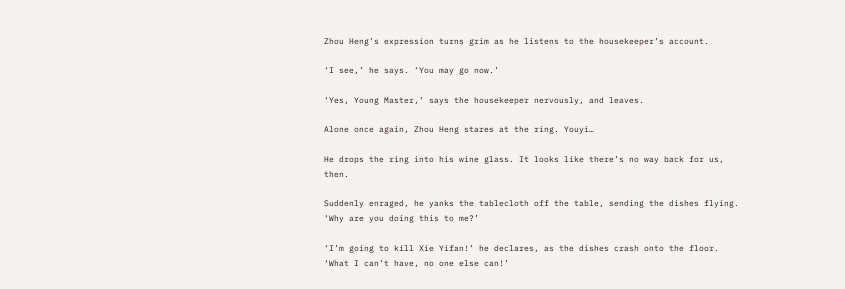Zhou Heng’s expression turns grim as he listens to the housekeeper’s account.

‘I see,’ he says. ‘You may go now.’

‘Yes, Young Master,’ says the housekeeper nervously, and leaves.

Alone once again, Zhou Heng stares at the ring. Youyi…

He drops the ring into his wine glass. It looks like there’s no way back for us, then.

Suddenly enraged, he yanks the tablecloth off the table, sending the dishes flying. ‘Why are you doing this to me?’

‘I’m going to kill Xie Yifan!’ he declares, as the dishes crash onto the floor. ‘What I can’t have, no one else can!’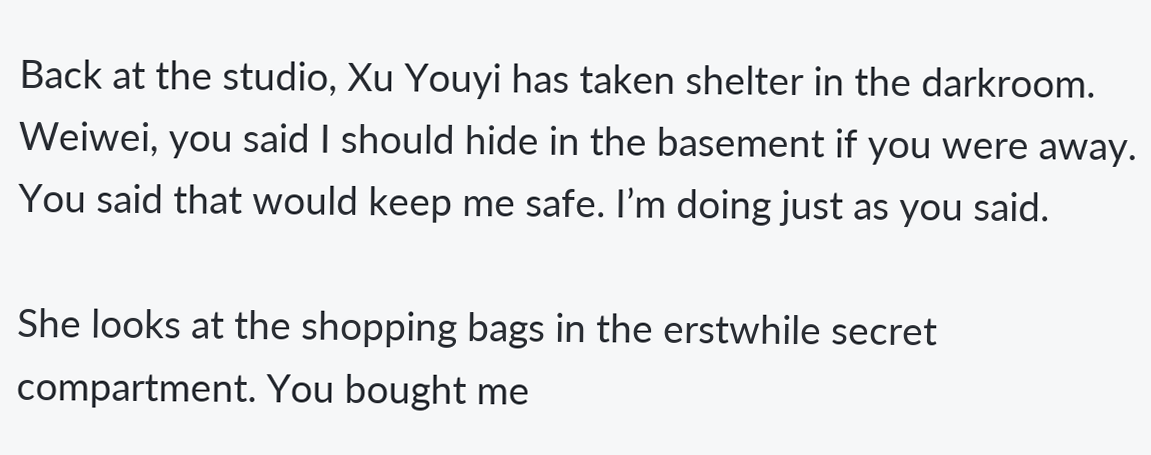Back at the studio, Xu Youyi has taken shelter in the darkroom. Weiwei, you said I should hide in the basement if you were away. You said that would keep me safe. I’m doing just as you said.

She looks at the shopping bags in the erstwhile secret compartment. You bought me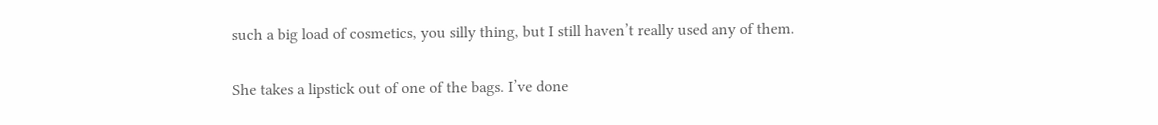such a big load of cosmetics, you silly thing, but I still haven’t really used any of them.

She takes a lipstick out of one of the bags. I’ve done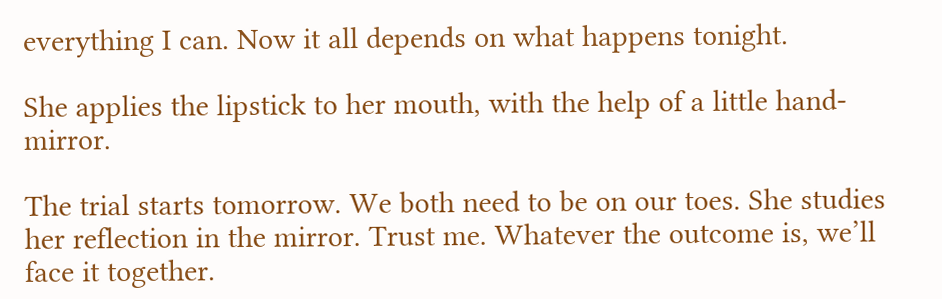everything I can. Now it all depends on what happens tonight.

She applies the lipstick to her mouth, with the help of a little hand-mirror.

The trial starts tomorrow. We both need to be on our toes. She studies her reflection in the mirror. Trust me. Whatever the outcome is, we’ll face it together.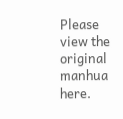Please view the original manhua here.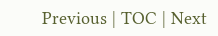Previous | TOC | Next